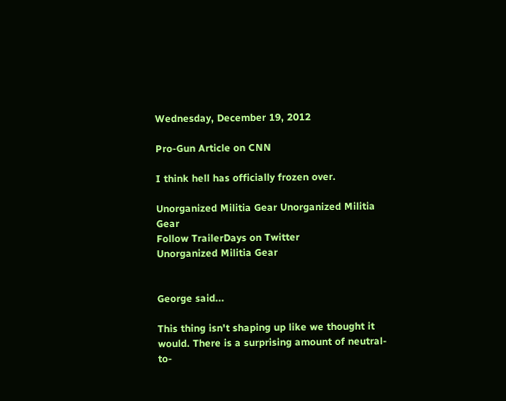Wednesday, December 19, 2012

Pro-Gun Article on CNN

I think hell has officially frozen over.

Unorganized Militia Gear Unorganized Militia Gear
Follow TrailerDays on Twitter
Unorganized Militia Gear


George said...

This thing isn't shaping up like we thought it would. There is a surprising amount of neutral-to-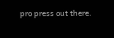pro press out there.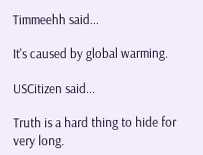Timmeehh said...

It's caused by global warming.

USCitizen said...

Truth is a hard thing to hide for very long.